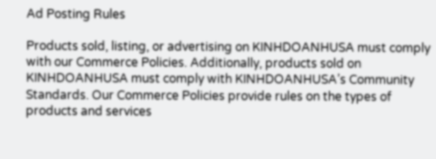Ad Posting Rules

Products sold, listing, or advertising on KINHDOANHUSA must comply with our Commerce Policies. Additionally, products sold on KINHDOANHUSA must comply with KINHDOANHUSA’s Community Standards. Our Commerce Policies provide rules on the types of products and services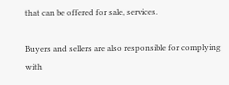that can be offered for sale, services.

Buyers and sellers are also responsible for complying with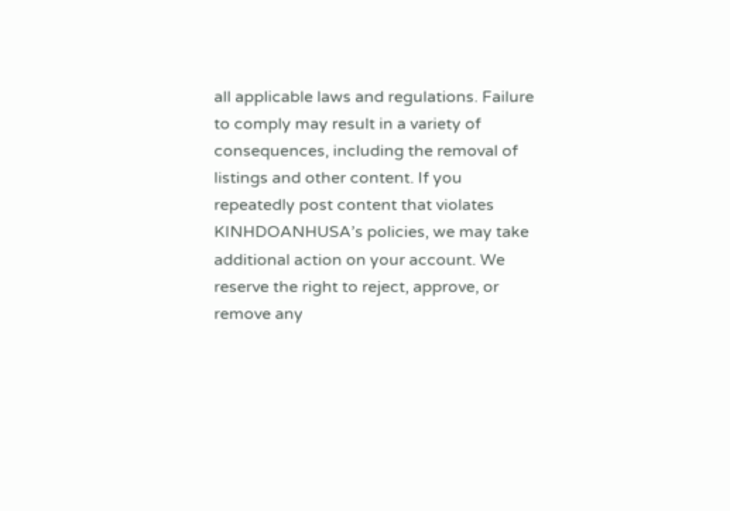all applicable laws and regulations. Failure to comply may result in a variety of consequences, including the removal of listings and other content. If you repeatedly post content that violates KINHDOANHUSA’s policies, we may take additional action on your account. We reserve the right to reject, approve, or remove any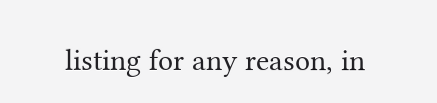listing for any reason, in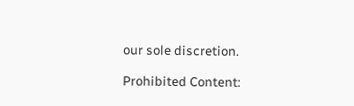our sole discretion.

Prohibited Content: